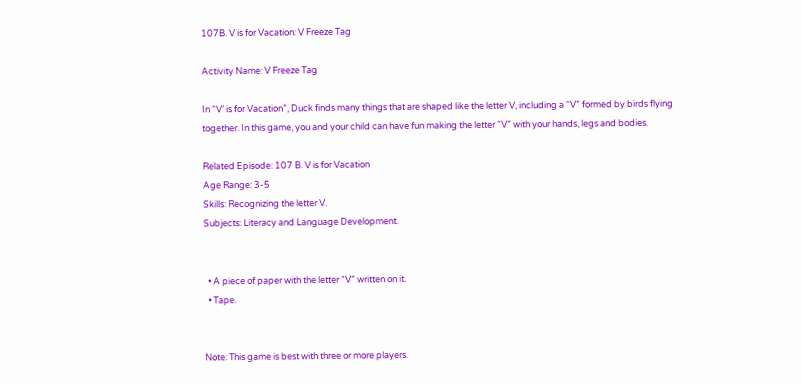107B. V is for Vacation: V Freeze Tag

Activity Name: V Freeze Tag

In “V’ is for Vacation”, Duck finds many things that are shaped like the letter V, including a “V” formed by birds flying together. In this game, you and your child can have fun making the letter “V” with your hands, legs and bodies.

Related Episode: 107 B. V is for Vacation
Age Range: 3-5
Skills: Recognizing the letter V.
Subjects: Literacy and Language Development.


  • A piece of paper with the letter “V” written on it.
  • Tape.


Note: This game is best with three or more players.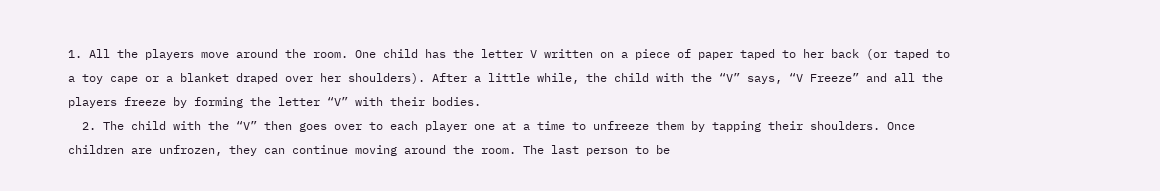1. All the players move around the room. One child has the letter V written on a piece of paper taped to her back (or taped to a toy cape or a blanket draped over her shoulders). After a little while, the child with the “V” says, “V Freeze” and all the players freeze by forming the letter “V” with their bodies.
  2. The child with the “V” then goes over to each player one at a time to unfreeze them by tapping their shoulders. Once children are unfrozen, they can continue moving around the room. The last person to be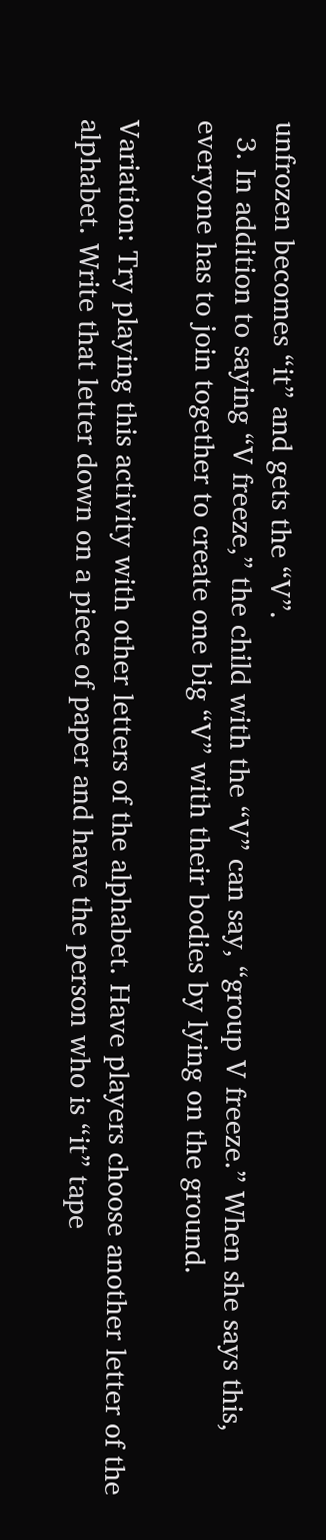unfrozen becomes “it” and gets the “V”.
  3. In addition to saying “V freeze,” the child with the “V” can say, “group V freeze.” When she says this, everyone has to join together to create one big “V” with their bodies by lying on the ground.

Variation: Try playing this activity with other letters of the alphabet. Have players choose another letter of the alphabet. Write that letter down on a piece of paper and have the person who is “it” tape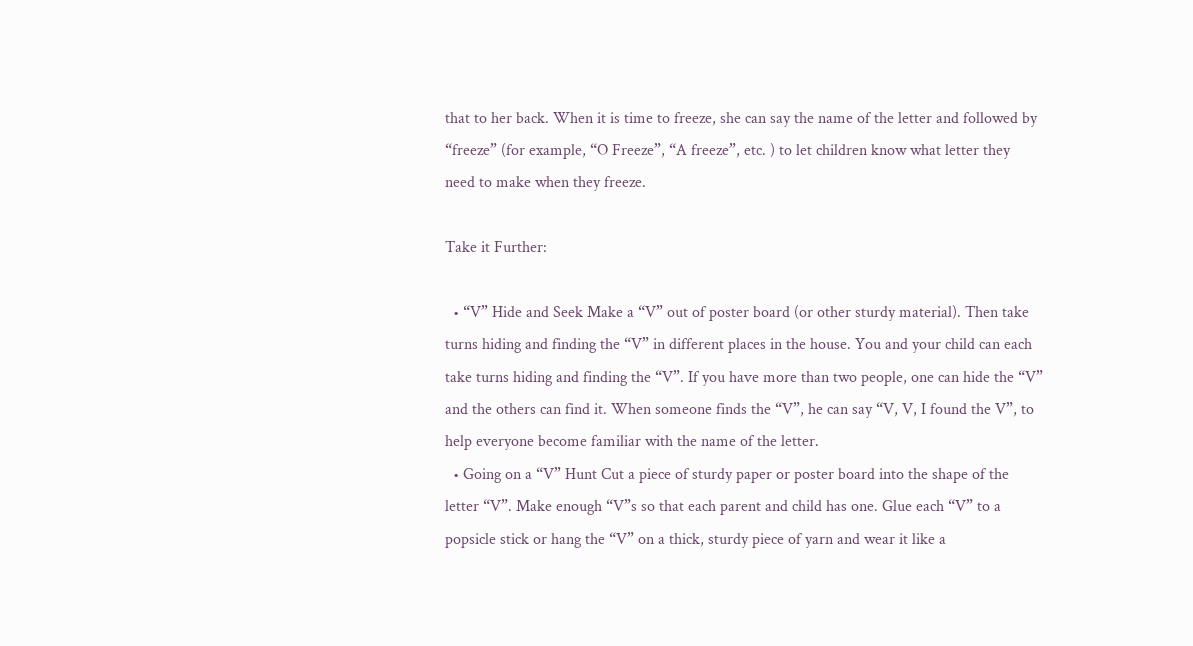that to her back. When it is time to freeze, she can say the name of the letter and followed by “freeze” (for example, “O Freeze”, “A freeze”, etc. ) to let children know what letter they need to make when they freeze.

Take it Further:

  • “V” Hide and Seek Make a “V” out of poster board (or other sturdy material). Then take turns hiding and finding the “V” in different places in the house. You and your child can each take turns hiding and finding the “V”. If you have more than two people, one can hide the “V” and the others can find it. When someone finds the “V”, he can say “V, V, I found the V”, to help everyone become familiar with the name of the letter.
  • Going on a “V” Hunt Cut a piece of sturdy paper or poster board into the shape of the letter “V”. Make enough “V”s so that each parent and child has one. Glue each “V” to a popsicle stick or hang the “V” on a thick, sturdy piece of yarn and wear it like a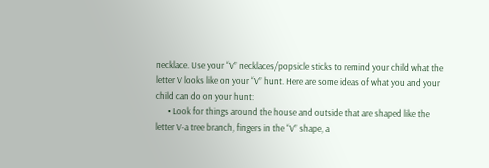necklace. Use your “V” necklaces/popsicle sticks to remind your child what the letter V looks like on your “V” hunt. Here are some ideas of what you and your child can do on your hunt:
      • Look for things around the house and outside that are shaped like the letter V-a tree branch, fingers in the “V” shape, a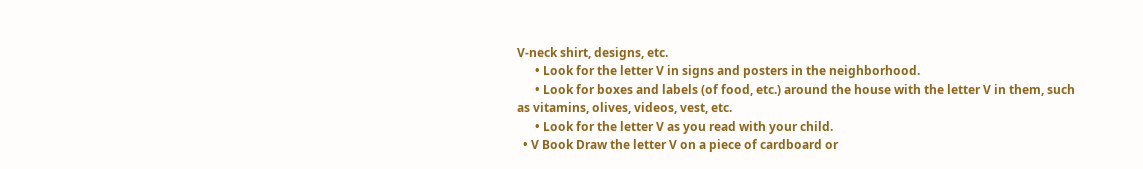V-neck shirt, designs, etc.
      • Look for the letter V in signs and posters in the neighborhood.
      • Look for boxes and labels (of food, etc.) around the house with the letter V in them, such as vitamins, olives, videos, vest, etc.
      • Look for the letter V as you read with your child.
  • V Book Draw the letter V on a piece of cardboard or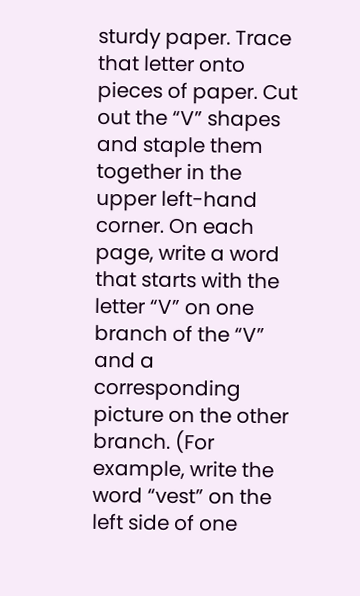sturdy paper. Trace that letter onto pieces of paper. Cut out the “V” shapes and staple them together in the upper left-hand corner. On each page, write a word that starts with the letter “V” on one branch of the “V” and a corresponding picture on the other branch. (For example, write the word “vest” on the left side of one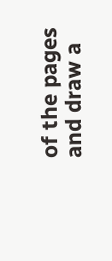of the pages and draw a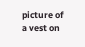picture of a vest on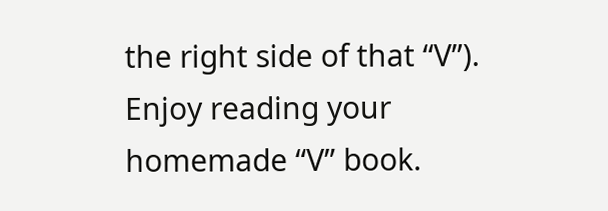the right side of that “V”). Enjoy reading your homemade “V” book.